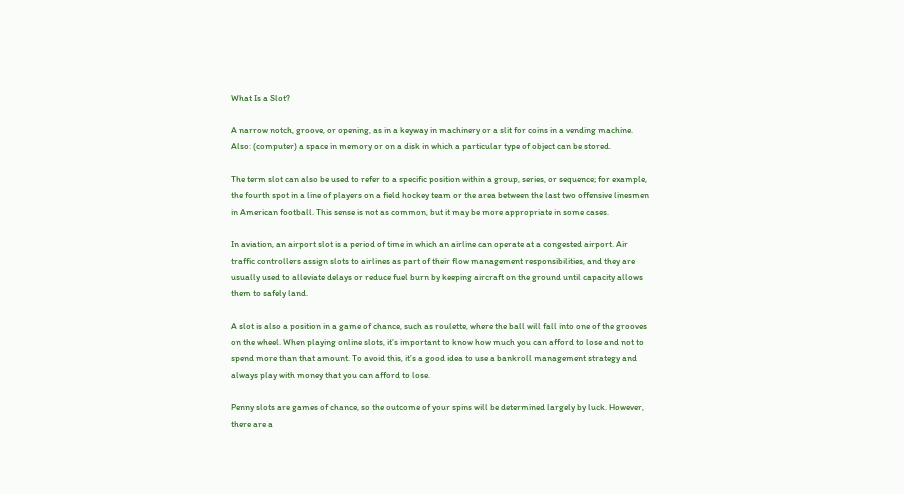What Is a Slot?

A narrow notch, groove, or opening, as in a keyway in machinery or a slit for coins in a vending machine. Also: (computer) a space in memory or on a disk in which a particular type of object can be stored.

The term slot can also be used to refer to a specific position within a group, series, or sequence; for example, the fourth spot in a line of players on a field hockey team or the area between the last two offensive linesmen in American football. This sense is not as common, but it may be more appropriate in some cases.

In aviation, an airport slot is a period of time in which an airline can operate at a congested airport. Air traffic controllers assign slots to airlines as part of their flow management responsibilities, and they are usually used to alleviate delays or reduce fuel burn by keeping aircraft on the ground until capacity allows them to safely land.

A slot is also a position in a game of chance, such as roulette, where the ball will fall into one of the grooves on the wheel. When playing online slots, it’s important to know how much you can afford to lose and not to spend more than that amount. To avoid this, it’s a good idea to use a bankroll management strategy and always play with money that you can afford to lose.

Penny slots are games of chance, so the outcome of your spins will be determined largely by luck. However, there are a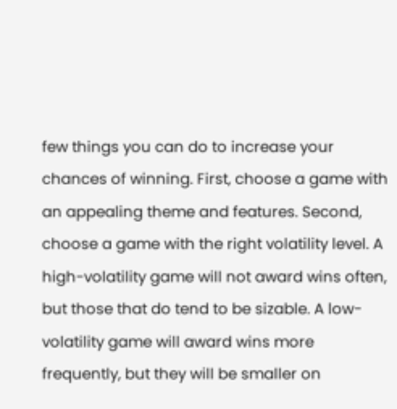few things you can do to increase your chances of winning. First, choose a game with an appealing theme and features. Second, choose a game with the right volatility level. A high-volatility game will not award wins often, but those that do tend to be sizable. A low-volatility game will award wins more frequently, but they will be smaller on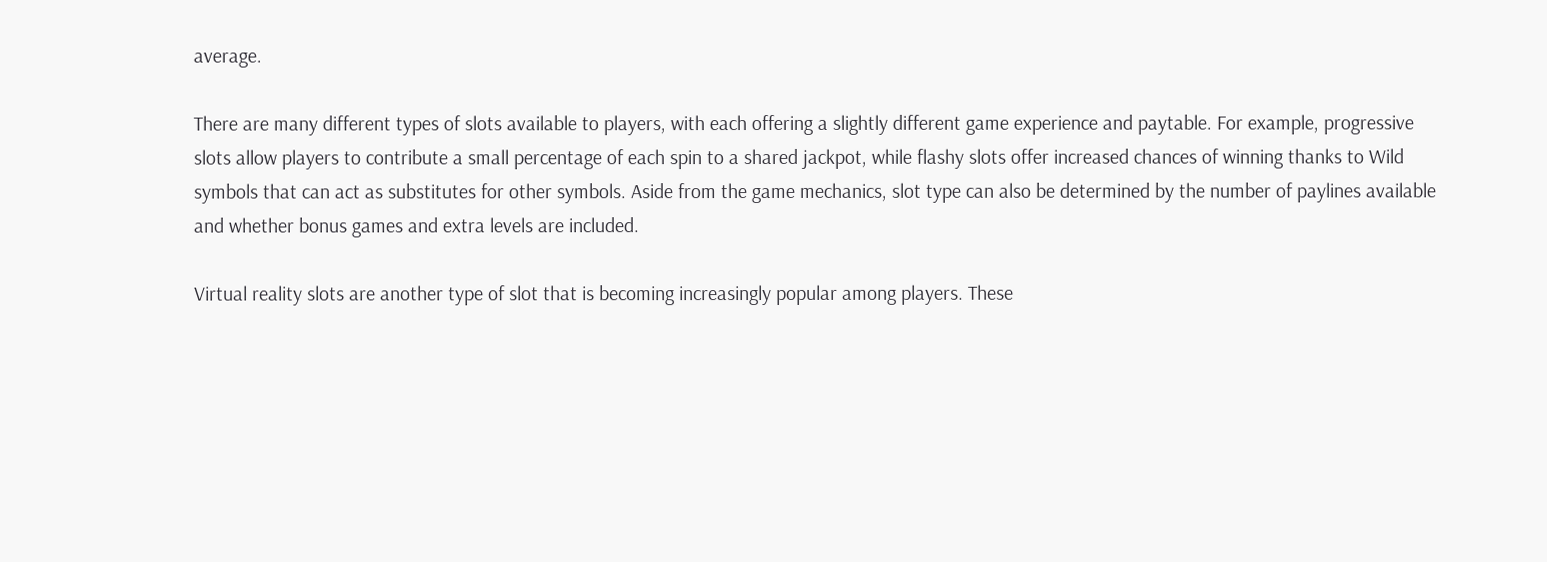average.

There are many different types of slots available to players, with each offering a slightly different game experience and paytable. For example, progressive slots allow players to contribute a small percentage of each spin to a shared jackpot, while flashy slots offer increased chances of winning thanks to Wild symbols that can act as substitutes for other symbols. Aside from the game mechanics, slot type can also be determined by the number of paylines available and whether bonus games and extra levels are included.

Virtual reality slots are another type of slot that is becoming increasingly popular among players. These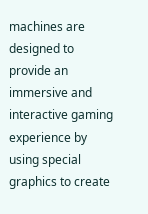machines are designed to provide an immersive and interactive gaming experience by using special graphics to create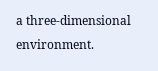a three-dimensional environment.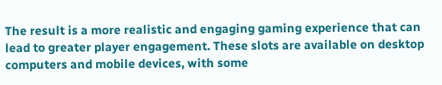The result is a more realistic and engaging gaming experience that can lead to greater player engagement. These slots are available on desktop computers and mobile devices, with some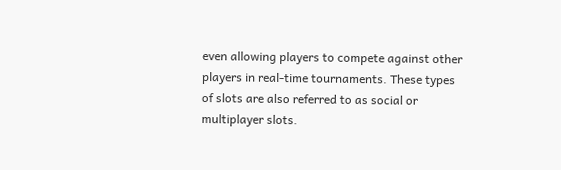even allowing players to compete against other players in real-time tournaments. These types of slots are also referred to as social or multiplayer slots.